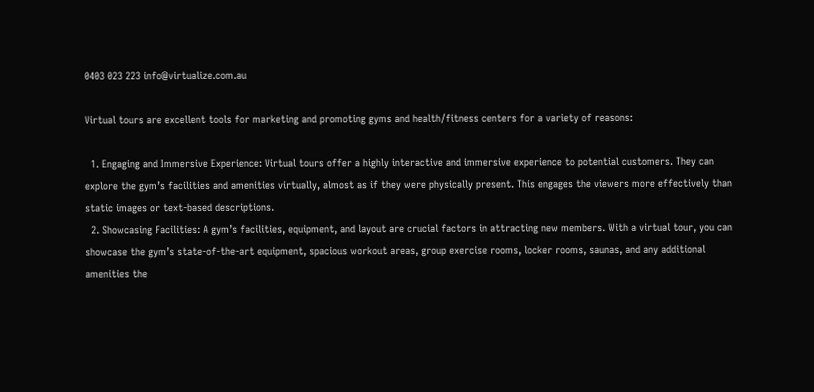0403 023 223 info@virtualize.com.au

Virtual tours are excellent tools for marketing and promoting gyms and health/fitness centers for a variety of reasons:

  1. Engaging and Immersive Experience: Virtual tours offer a highly interactive and immersive experience to potential customers. They can explore the gym’s facilities and amenities virtually, almost as if they were physically present. This engages the viewers more effectively than static images or text-based descriptions.
  2. Showcasing Facilities: A gym’s facilities, equipment, and layout are crucial factors in attracting new members. With a virtual tour, you can showcase the gym’s state-of-the-art equipment, spacious workout areas, group exercise rooms, locker rooms, saunas, and any additional amenities the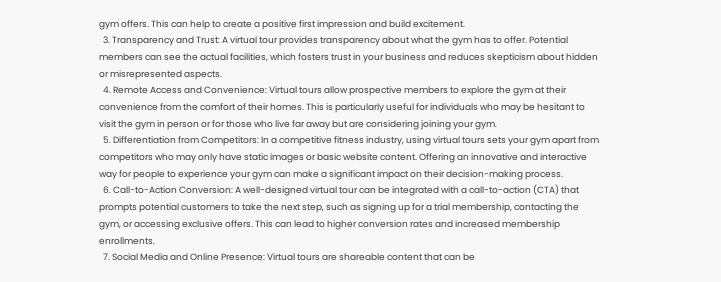gym offers. This can help to create a positive first impression and build excitement.
  3. Transparency and Trust: A virtual tour provides transparency about what the gym has to offer. Potential members can see the actual facilities, which fosters trust in your business and reduces skepticism about hidden or misrepresented aspects.
  4. Remote Access and Convenience: Virtual tours allow prospective members to explore the gym at their convenience from the comfort of their homes. This is particularly useful for individuals who may be hesitant to visit the gym in person or for those who live far away but are considering joining your gym.
  5. Differentiation from Competitors: In a competitive fitness industry, using virtual tours sets your gym apart from competitors who may only have static images or basic website content. Offering an innovative and interactive way for people to experience your gym can make a significant impact on their decision-making process.
  6. Call-to-Action Conversion: A well-designed virtual tour can be integrated with a call-to-action (CTA) that prompts potential customers to take the next step, such as signing up for a trial membership, contacting the gym, or accessing exclusive offers. This can lead to higher conversion rates and increased membership enrollments.
  7. Social Media and Online Presence: Virtual tours are shareable content that can be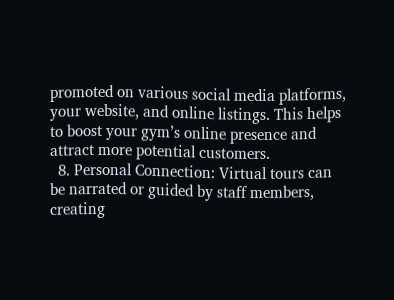promoted on various social media platforms, your website, and online listings. This helps to boost your gym’s online presence and attract more potential customers.
  8. Personal Connection: Virtual tours can be narrated or guided by staff members, creating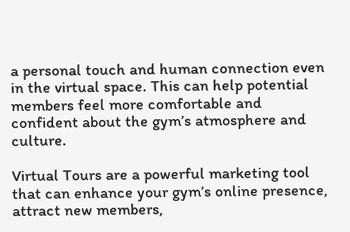a personal touch and human connection even in the virtual space. This can help potential members feel more comfortable and confident about the gym’s atmosphere and culture.

Virtual Tours are a powerful marketing tool that can enhance your gym’s online presence, attract new members,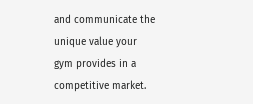and communicate the unique value your gym provides in a competitive market.